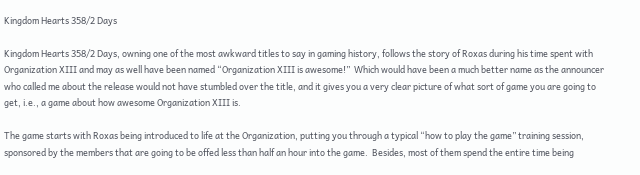Kingdom Hearts 358/2 Days

Kingdom Hearts 358/2 Days, owning one of the most awkward titles to say in gaming history, follows the story of Roxas during his time spent with Organization XIII and may as well have been named “Organization XIII is awesome!”  Which would have been a much better name as the announcer who called me about the release would not have stumbled over the title, and it gives you a very clear picture of what sort of game you are going to get, i.e., a game about how awesome Organization XIII is.

The game starts with Roxas being introduced to life at the Organization, putting you through a typical “how to play the game” training session, sponsored by the members that are going to be offed less than half an hour into the game.  Besides, most of them spend the entire time being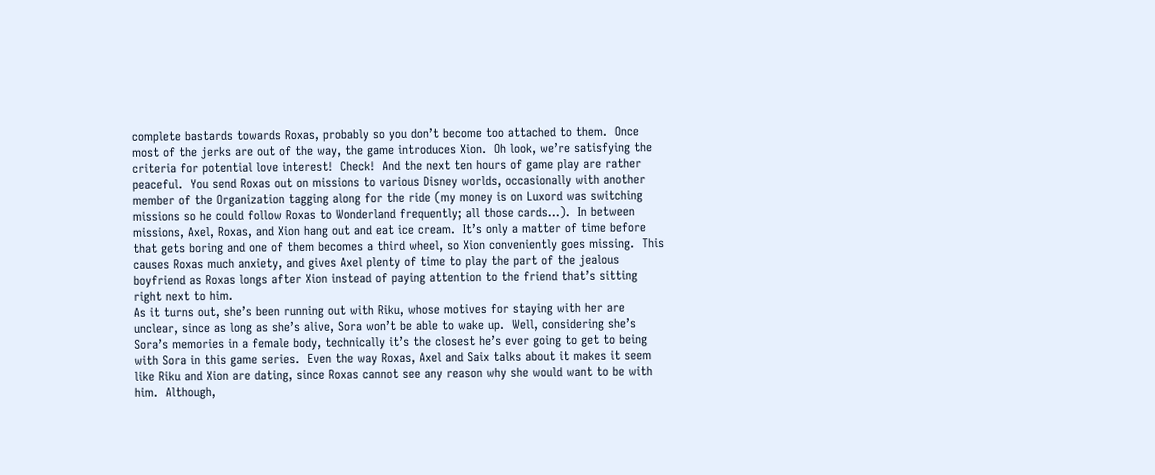complete bastards towards Roxas, probably so you don’t become too attached to them.  Once most of the jerks are out of the way, the game introduces Xion.  Oh look, we’re satisfying the criteria for potential love interest!  Check!  And the next ten hours of game play are rather peaceful.  You send Roxas out on missions to various Disney worlds, occasionally with another member of the Organization tagging along for the ride (my money is on Luxord was switching missions so he could follow Roxas to Wonderland frequently; all those cards…).  In between missions, Axel, Roxas, and Xion hang out and eat ice cream.  It’s only a matter of time before that gets boring and one of them becomes a third wheel, so Xion conveniently goes missing.  This causes Roxas much anxiety, and gives Axel plenty of time to play the part of the jealous boyfriend as Roxas longs after Xion instead of paying attention to the friend that’s sitting right next to him.
As it turns out, she’s been running out with Riku, whose motives for staying with her are unclear, since as long as she’s alive, Sora won’t be able to wake up.  Well, considering she’s Sora’s memories in a female body, technically it’s the closest he’s ever going to get to being with Sora in this game series.  Even the way Roxas, Axel and Saix talks about it makes it seem like Riku and Xion are dating, since Roxas cannot see any reason why she would want to be with him.  Although,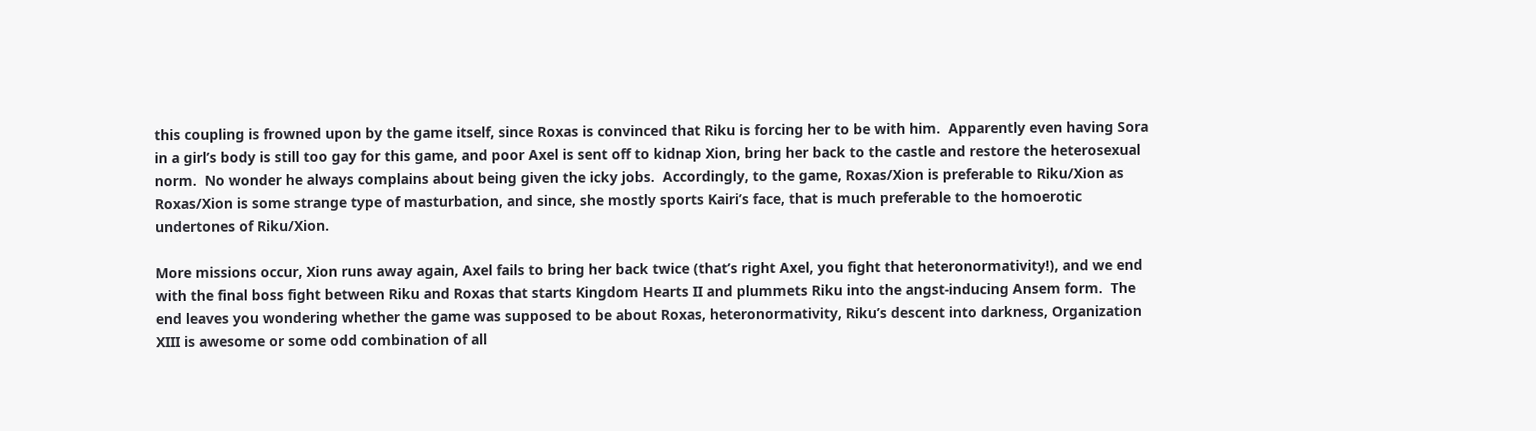this coupling is frowned upon by the game itself, since Roxas is convinced that Riku is forcing her to be with him.  Apparently even having Sora in a girl’s body is still too gay for this game, and poor Axel is sent off to kidnap Xion, bring her back to the castle and restore the heterosexual norm.  No wonder he always complains about being given the icky jobs.  Accordingly, to the game, Roxas/Xion is preferable to Riku/Xion as Roxas/Xion is some strange type of masturbation, and since, she mostly sports Kairi’s face, that is much preferable to the homoerotic undertones of Riku/Xion.

More missions occur, Xion runs away again, Axel fails to bring her back twice (that’s right Axel, you fight that heteronormativity!), and we end with the final boss fight between Riku and Roxas that starts Kingdom Hearts II and plummets Riku into the angst-inducing Ansem form.  The end leaves you wondering whether the game was supposed to be about Roxas, heteronormativity, Riku’s descent into darkness, Organization XIII is awesome or some odd combination of all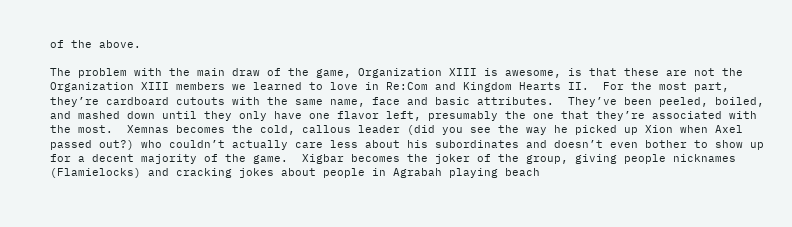of the above.

The problem with the main draw of the game, Organization XIII is awesome, is that these are not the Organization XIII members we learned to love in Re:Com and Kingdom Hearts II.  For the most part, they’re cardboard cutouts with the same name, face and basic attributes.  They’ve been peeled, boiled, and mashed down until they only have one flavor left, presumably the one that they’re associated with the most.  Xemnas becomes the cold, callous leader (did you see the way he picked up Xion when Axel passed out?) who couldn’t actually care less about his subordinates and doesn’t even bother to show up for a decent majority of the game.  Xigbar becomes the joker of the group, giving people nicknames (Flamielocks) and cracking jokes about people in Agrabah playing beach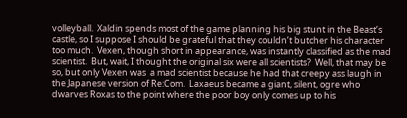volleyball.  Xaldin spends most of the game planning his big stunt in the Beast’s castle, so I suppose I should be grateful that they couldn’t butcher his character too much.  Vexen, though short in appearance, was instantly classified as the mad scientist.  But, wait, I thought the original six were all scientists?  Well, that may be so, but only Vexen was  a mad scientist because he had that creepy ass laugh in the Japanese version of Re:Com.  Laxaeus became a giant, silent, ogre who dwarves Roxas to the point where the poor boy only comes up to his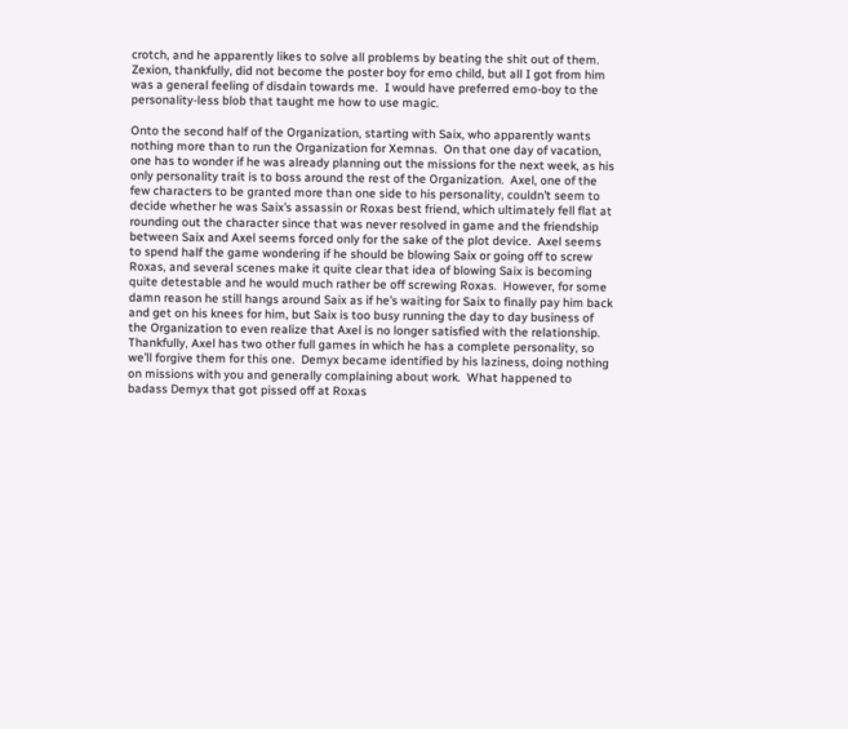crotch, and he apparently likes to solve all problems by beating the shit out of them.  Zexion, thankfully, did not become the poster boy for emo child, but all I got from him was a general feeling of disdain towards me.  I would have preferred emo-boy to the personality-less blob that taught me how to use magic.

Onto the second half of the Organization, starting with Saix, who apparently wants nothing more than to run the Organization for Xemnas.  On that one day of vacation, one has to wonder if he was already planning out the missions for the next week, as his only personality trait is to boss around the rest of the Organization.  Axel, one of the few characters to be granted more than one side to his personality, couldn’t seem to decide whether he was Saix’s assassin or Roxas best friend, which ultimately fell flat at rounding out the character since that was never resolved in game and the friendship between Saix and Axel seems forced only for the sake of the plot device.  Axel seems to spend half the game wondering if he should be blowing Saix or going off to screw Roxas, and several scenes make it quite clear that idea of blowing Saix is becoming quite detestable and he would much rather be off screwing Roxas.  However, for some damn reason he still hangs around Saix as if he’s waiting for Saix to finally pay him back and get on his knees for him, but Saix is too busy running the day to day business of the Organization to even realize that Axel is no longer satisfied with the relationship.  Thankfully, Axel has two other full games in which he has a complete personality, so we’ll forgive them for this one.  Demyx became identified by his laziness, doing nothing on missions with you and generally complaining about work.  What happened to badass Demyx that got pissed off at Roxas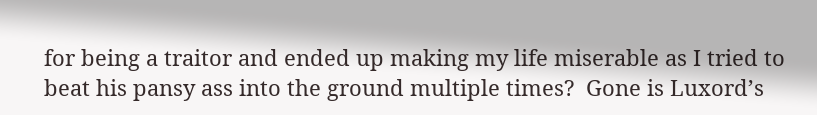for being a traitor and ended up making my life miserable as I tried to beat his pansy ass into the ground multiple times?  Gone is Luxord’s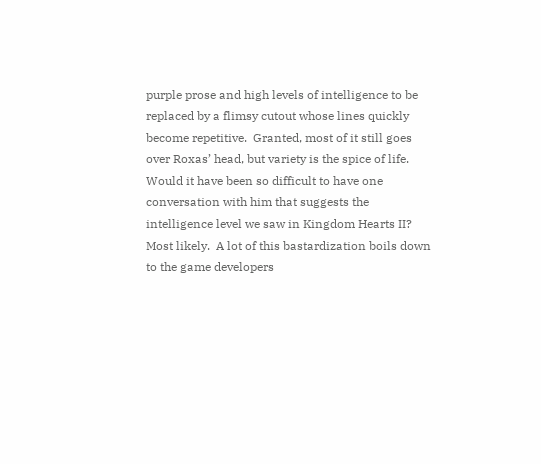purple prose and high levels of intelligence to be replaced by a flimsy cutout whose lines quickly become repetitive.  Granted, most of it still goes over Roxas’ head, but variety is the spice of life.  Would it have been so difficult to have one conversation with him that suggests the intelligence level we saw in Kingdom Hearts II?  Most likely.  A lot of this bastardization boils down to the game developers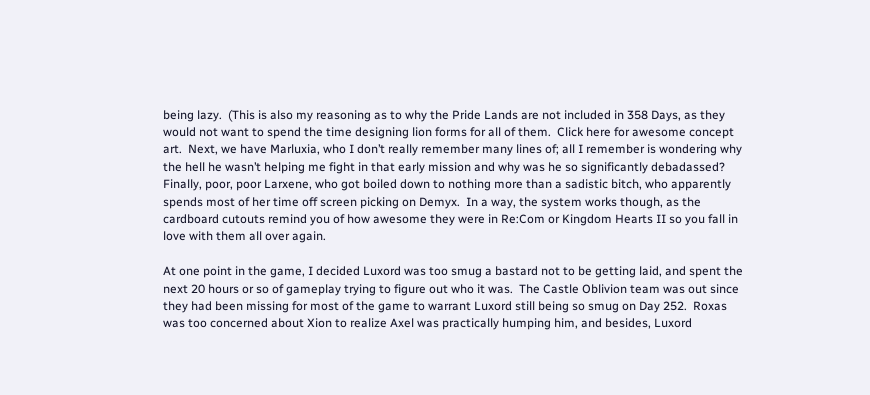being lazy.  (This is also my reasoning as to why the Pride Lands are not included in 358 Days, as they would not want to spend the time designing lion forms for all of them.  Click here for awesome concept art.  Next, we have Marluxia, who I don’t really remember many lines of; all I remember is wondering why the hell he wasn’t helping me fight in that early mission and why was he so significantly debadassed?  Finally, poor, poor Larxene, who got boiled down to nothing more than a sadistic bitch, who apparently spends most of her time off screen picking on Demyx.  In a way, the system works though, as the cardboard cutouts remind you of how awesome they were in Re:Com or Kingdom Hearts II so you fall in love with them all over again.

At one point in the game, I decided Luxord was too smug a bastard not to be getting laid, and spent the next 20 hours or so of gameplay trying to figure out who it was.  The Castle Oblivion team was out since they had been missing for most of the game to warrant Luxord still being so smug on Day 252.  Roxas was too concerned about Xion to realize Axel was practically humping him, and besides, Luxord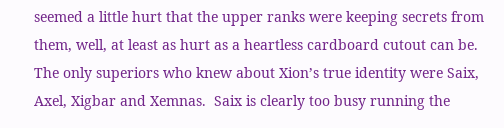seemed a little hurt that the upper ranks were keeping secrets from them, well, at least as hurt as a heartless cardboard cutout can be.  The only superiors who knew about Xion’s true identity were Saix, Axel, Xigbar and Xemnas.  Saix is clearly too busy running the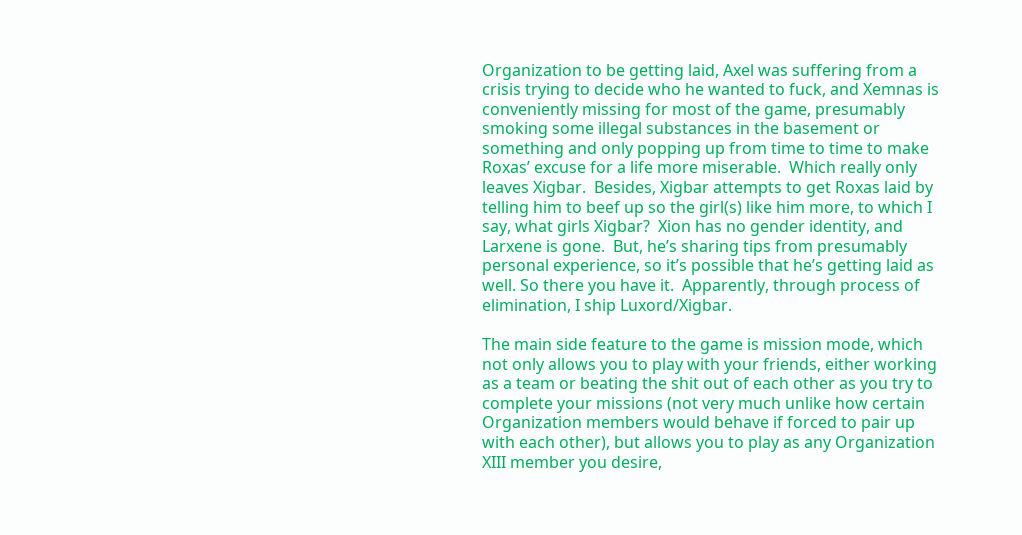Organization to be getting laid, Axel was suffering from a crisis trying to decide who he wanted to fuck, and Xemnas is conveniently missing for most of the game, presumably smoking some illegal substances in the basement or something and only popping up from time to time to make Roxas’ excuse for a life more miserable.  Which really only leaves Xigbar.  Besides, Xigbar attempts to get Roxas laid by telling him to beef up so the girl(s) like him more, to which I say, what girls Xigbar?  Xion has no gender identity, and Larxene is gone.  But, he’s sharing tips from presumably personal experience, so it’s possible that he’s getting laid as well. So there you have it.  Apparently, through process of elimination, I ship Luxord/Xigbar.

The main side feature to the game is mission mode, which not only allows you to play with your friends, either working as a team or beating the shit out of each other as you try to complete your missions (not very much unlike how certain Organization members would behave if forced to pair up with each other), but allows you to play as any Organization XIII member you desire,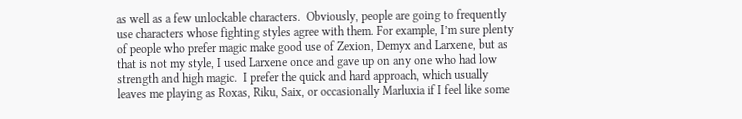as well as a few unlockable characters.  Obviously, people are going to frequently use characters whose fighting styles agree with them. For example, I’m sure plenty of people who prefer magic make good use of Zexion, Demyx and Larxene, but as that is not my style, I used Larxene once and gave up on any one who had low strength and high magic.  I prefer the quick and hard approach, which usually leaves me playing as Roxas, Riku, Saix, or occasionally Marluxia if I feel like some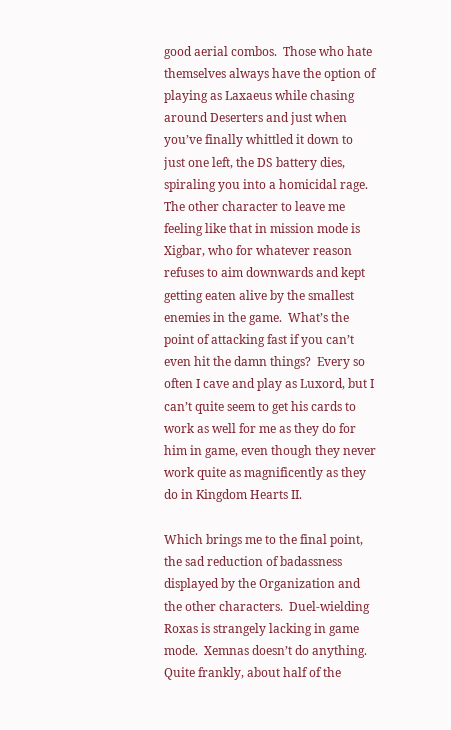good aerial combos.  Those who hate themselves always have the option of playing as Laxaeus while chasing around Deserters and just when you’ve finally whittled it down to just one left, the DS battery dies, spiraling you into a homicidal rage.  The other character to leave me feeling like that in mission mode is Xigbar, who for whatever reason refuses to aim downwards and kept getting eaten alive by the smallest enemies in the game.  What’s the point of attacking fast if you can’t even hit the damn things?  Every so often I cave and play as Luxord, but I can’t quite seem to get his cards to work as well for me as they do for him in game, even though they never work quite as magnificently as they do in Kingdom Hearts II.

Which brings me to the final point, the sad reduction of badassness displayed by the Organization and the other characters.  Duel-wielding Roxas is strangely lacking in game mode.  Xemnas doesn’t do anything.  Quite frankly, about half of the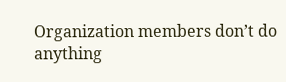Organization members don’t do anything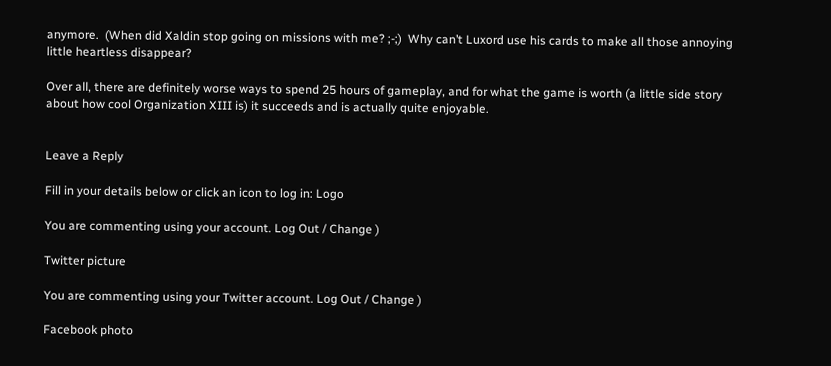anymore.  (When did Xaldin stop going on missions with me? ;-;)  Why can’t Luxord use his cards to make all those annoying little heartless disappear?

Over all, there are definitely worse ways to spend 25 hours of gameplay, and for what the game is worth (a little side story about how cool Organization XIII is) it succeeds and is actually quite enjoyable.


Leave a Reply

Fill in your details below or click an icon to log in: Logo

You are commenting using your account. Log Out / Change )

Twitter picture

You are commenting using your Twitter account. Log Out / Change )

Facebook photo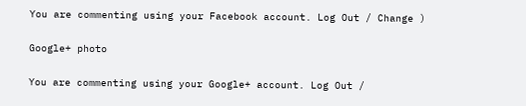You are commenting using your Facebook account. Log Out / Change )

Google+ photo

You are commenting using your Google+ account. Log Out /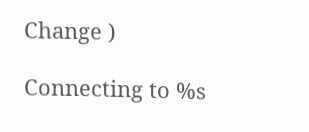Change )

Connecting to %s